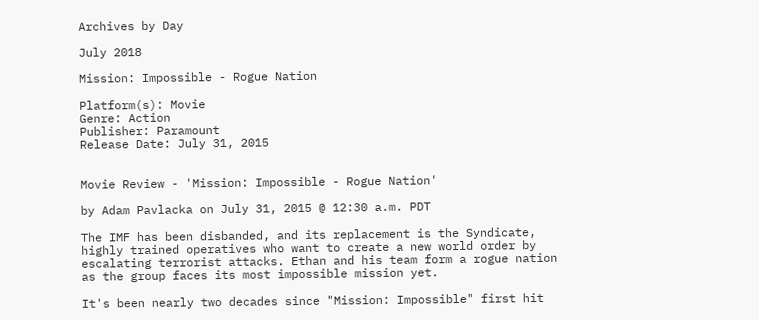Archives by Day

July 2018

Mission: Impossible - Rogue Nation

Platform(s): Movie
Genre: Action
Publisher: Paramount
Release Date: July 31, 2015


Movie Review - 'Mission: Impossible - Rogue Nation'

by Adam Pavlacka on July 31, 2015 @ 12:30 a.m. PDT

The IMF has been disbanded, and its replacement is the Syndicate, highly trained operatives who want to create a new world order by escalating terrorist attacks. Ethan and his team form a rogue nation as the group faces its most impossible mission yet.

It's been nearly two decades since "Mission: Impossible" first hit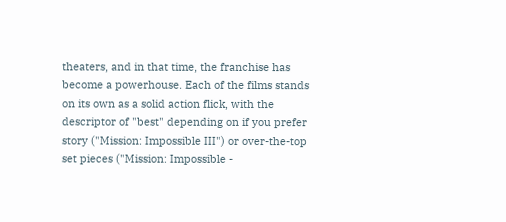theaters, and in that time, the franchise has become a powerhouse. Each of the films stands on its own as a solid action flick, with the descriptor of "best" depending on if you prefer story ("Mission: Impossible III") or over-the-top set pieces ("Mission: Impossible -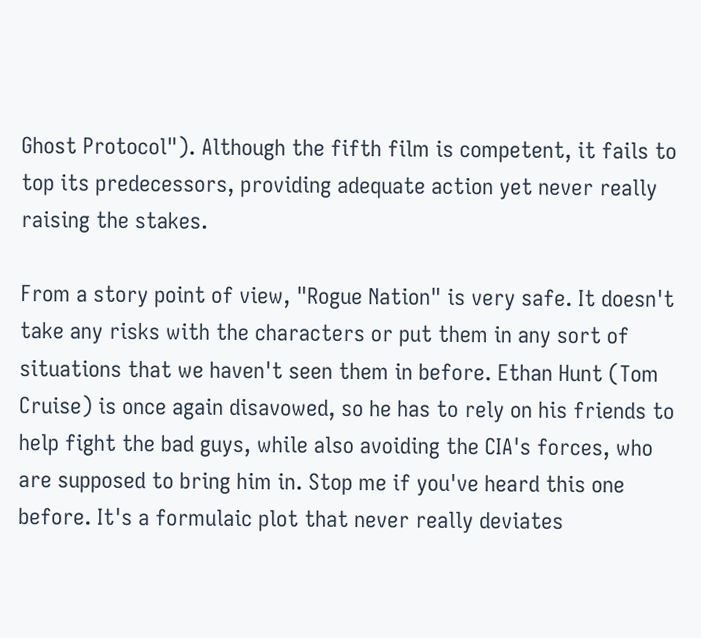Ghost Protocol"). Although the fifth film is competent, it fails to top its predecessors, providing adequate action yet never really raising the stakes.

From a story point of view, "Rogue Nation" is very safe. It doesn't take any risks with the characters or put them in any sort of situations that we haven't seen them in before. Ethan Hunt (Tom Cruise) is once again disavowed, so he has to rely on his friends to help fight the bad guys, while also avoiding the CIA's forces, who are supposed to bring him in. Stop me if you've heard this one before. It's a formulaic plot that never really deviates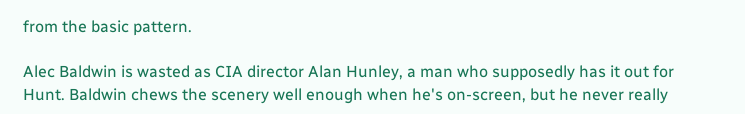from the basic pattern.

Alec Baldwin is wasted as CIA director Alan Hunley, a man who supposedly has it out for Hunt. Baldwin chews the scenery well enough when he's on-screen, but he never really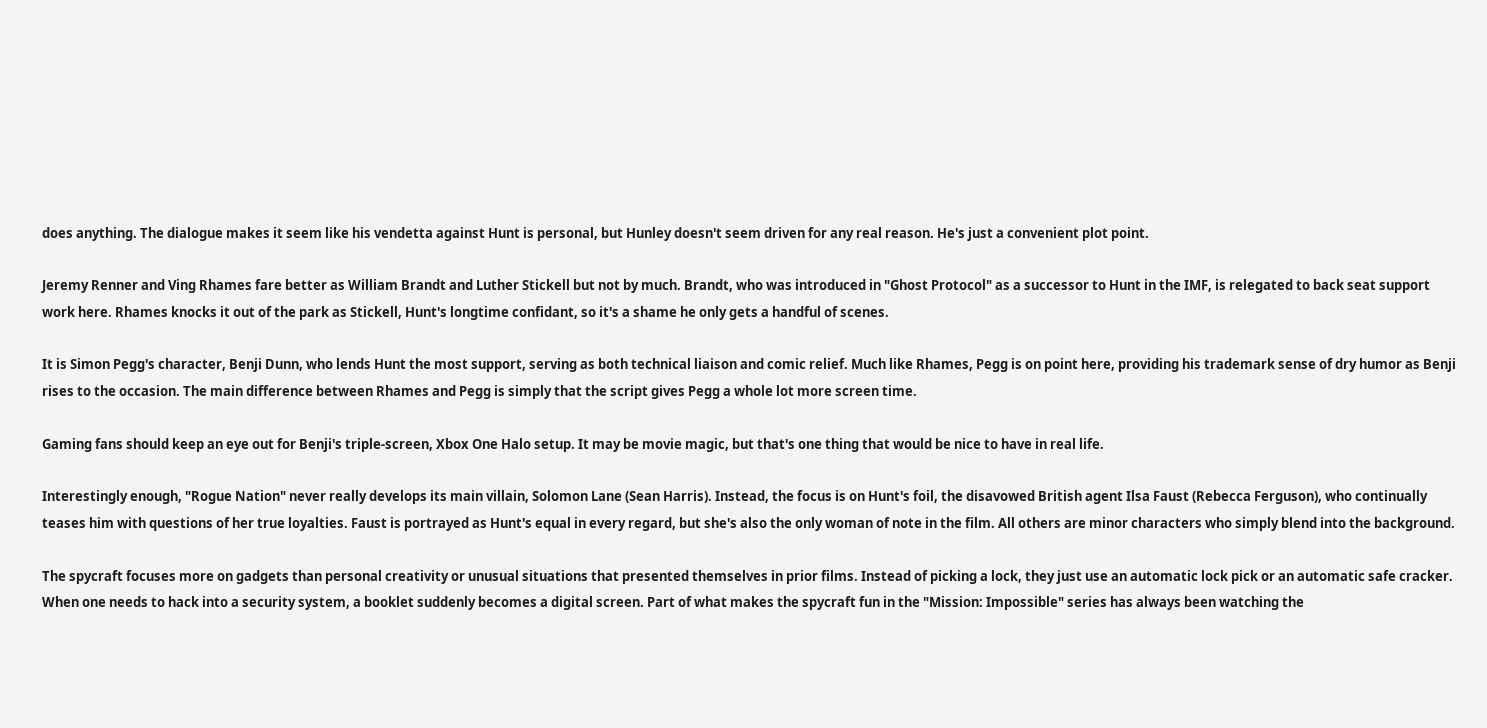does anything. The dialogue makes it seem like his vendetta against Hunt is personal, but Hunley doesn't seem driven for any real reason. He's just a convenient plot point.

Jeremy Renner and Ving Rhames fare better as William Brandt and Luther Stickell but not by much. Brandt, who was introduced in "Ghost Protocol" as a successor to Hunt in the IMF, is relegated to back seat support work here. Rhames knocks it out of the park as Stickell, Hunt's longtime confidant, so it's a shame he only gets a handful of scenes.

It is Simon Pegg's character, Benji Dunn, who lends Hunt the most support, serving as both technical liaison and comic relief. Much like Rhames, Pegg is on point here, providing his trademark sense of dry humor as Benji rises to the occasion. The main difference between Rhames and Pegg is simply that the script gives Pegg a whole lot more screen time.

Gaming fans should keep an eye out for Benji's triple-screen, Xbox One Halo setup. It may be movie magic, but that's one thing that would be nice to have in real life.

Interestingly enough, "Rogue Nation" never really develops its main villain, Solomon Lane (Sean Harris). Instead, the focus is on Hunt's foil, the disavowed British agent Ilsa Faust (Rebecca Ferguson), who continually teases him with questions of her true loyalties. Faust is portrayed as Hunt's equal in every regard, but she's also the only woman of note in the film. All others are minor characters who simply blend into the background.

The spycraft focuses more on gadgets than personal creativity or unusual situations that presented themselves in prior films. Instead of picking a lock, they just use an automatic lock pick or an automatic safe cracker. When one needs to hack into a security system, a booklet suddenly becomes a digital screen. Part of what makes the spycraft fun in the "Mission: Impossible" series has always been watching the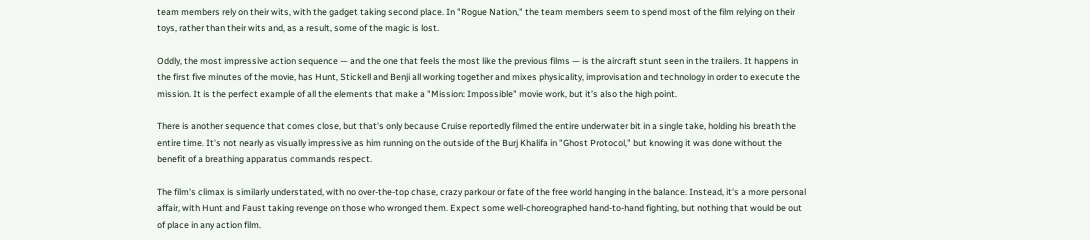team members rely on their wits, with the gadget taking second place. In "Rogue Nation," the team members seem to spend most of the film relying on their toys, rather than their wits and, as a result, some of the magic is lost.

Oddly, the most impressive action sequence — and the one that feels the most like the previous films — is the aircraft stunt seen in the trailers. It happens in the first five minutes of the movie, has Hunt, Stickell and Benji all working together and mixes physicality, improvisation and technology in order to execute the mission. It is the perfect example of all the elements that make a "Mission: Impossible" movie work, but it's also the high point.

There is another sequence that comes close, but that's only because Cruise reportedly filmed the entire underwater bit in a single take, holding his breath the entire time. It's not nearly as visually impressive as him running on the outside of the Burj Khalifa in "Ghost Protocol," but knowing it was done without the benefit of a breathing apparatus commands respect.

The film's climax is similarly understated, with no over-the-top chase, crazy parkour or fate of the free world hanging in the balance. Instead, it's a more personal affair, with Hunt and Faust taking revenge on those who wronged them. Expect some well-choreographed hand-to-hand fighting, but nothing that would be out of place in any action film.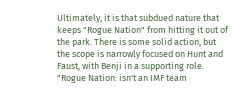Ultimately, it is that subdued nature that keeps "Rogue Nation" from hitting it out of the park. There is some solid action, but the scope is narrowly focused on Hunt and Faust, with Benji in a supporting role. "Rogue Nation: isn't an IMF team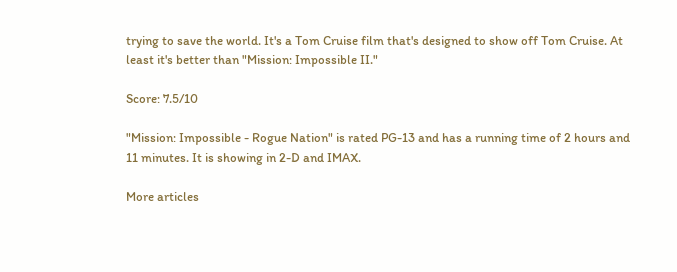trying to save the world. It's a Tom Cruise film that's designed to show off Tom Cruise. At least it's better than "Mission: Impossible II."

Score: 7.5/10

"Mission: Impossible - Rogue Nation" is rated PG-13 and has a running time of 2 hours and 11 minutes. It is showing in 2-D and IMAX.

More articles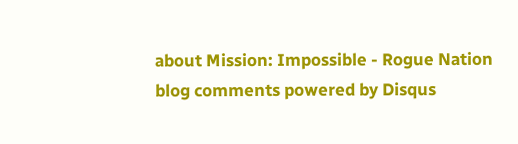about Mission: Impossible - Rogue Nation
blog comments powered by Disqus